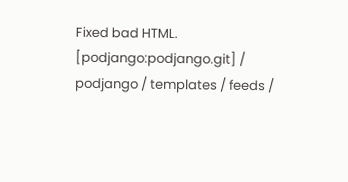Fixed bad HTML.
[podjango:podjango.git] / podjango / templates / feeds /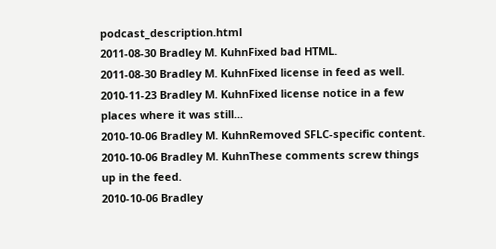podcast_description.html
2011-08-30 Bradley M. KuhnFixed bad HTML.
2011-08-30 Bradley M. KuhnFixed license in feed as well.
2010-11-23 Bradley M. KuhnFixed license notice in a few places where it was still...
2010-10-06 Bradley M. KuhnRemoved SFLC-specific content.
2010-10-06 Bradley M. KuhnThese comments screw things up in the feed.
2010-10-06 Bradley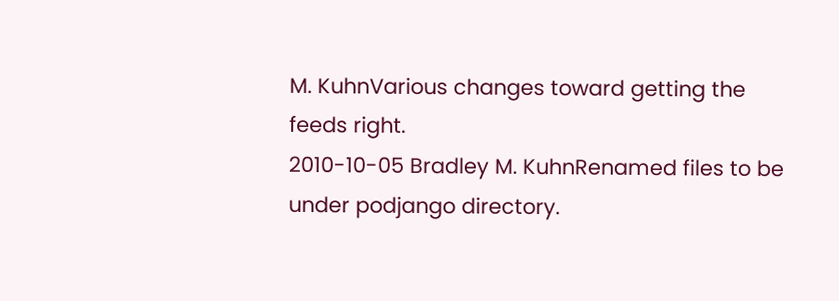M. KuhnVarious changes toward getting the feeds right.
2010-10-05 Bradley M. KuhnRenamed files to be under podjango directory.